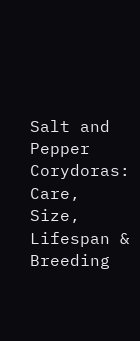Salt and Pepper Corydoras: Care, Size, Lifespan & Breeding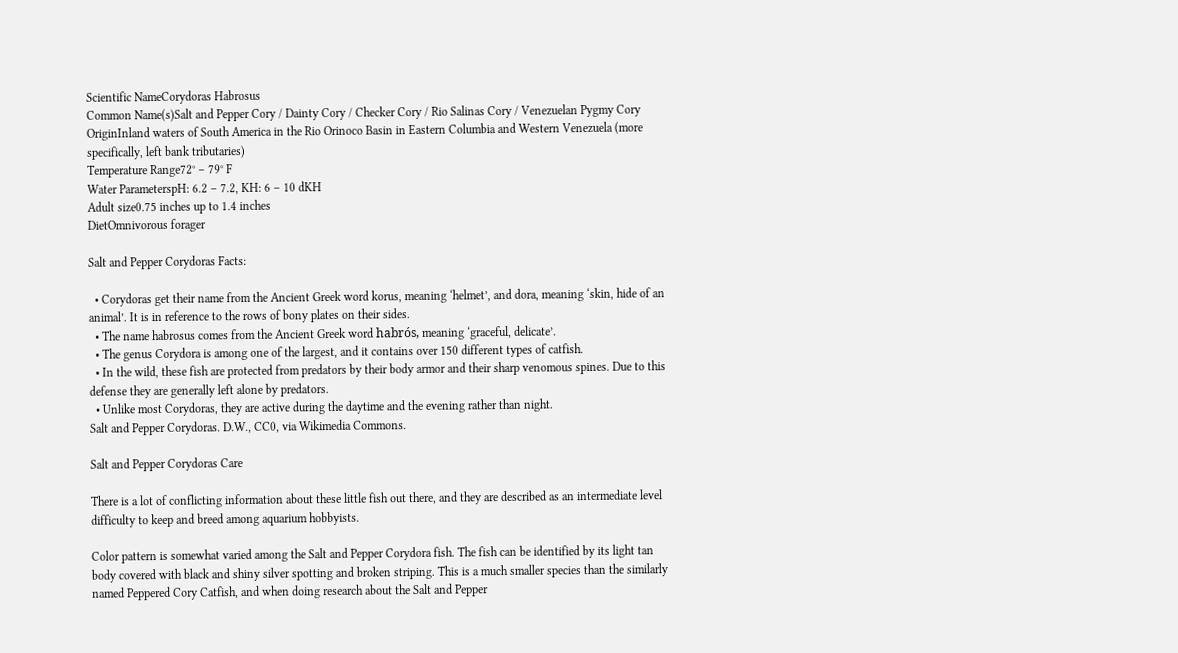Scientific NameCorydoras Habrosus
Common Name(s)Salt and Pepper Cory / Dainty Cory / Checker Cory / Rio Salinas Cory / Venezuelan Pygmy Cory
OriginInland waters of South America in the Rio Orinoco Basin in Eastern Columbia and Western Venezuela (more specifically, left bank tributaries)
Temperature Range72° – 79° F
Water ParameterspH: 6.2 – 7.2, KH: 6 – 10 dKH
Adult size0.75 inches up to 1.4 inches
DietOmnivorous forager

Salt and Pepper Corydoras Facts:

  • Corydoras get their name from the Ancient Greek word korus, meaning ‘helmet’, and dora, meaning ‘skin, hide of an animal’. It is in reference to the rows of bony plates on their sides.
  • The name habrosus comes from the Ancient Greek word habrós, meaning ‘graceful, delicate’.
  • The genus Corydora is among one of the largest, and it contains over 150 different types of catfish.
  • In the wild, these fish are protected from predators by their body armor and their sharp venomous spines. Due to this defense they are generally left alone by predators.
  • Unlike most Corydoras, they are active during the daytime and the evening rather than night.
Salt and Pepper Corydoras. D.W., CC0, via Wikimedia Commons.

Salt and Pepper Corydoras Care

There is a lot of conflicting information about these little fish out there, and they are described as an intermediate level difficulty to keep and breed among aquarium hobbyists.

Color pattern is somewhat varied among the Salt and Pepper Corydora fish. The fish can be identified by its light tan body covered with black and shiny silver spotting and broken striping. This is a much smaller species than the similarly named Peppered Cory Catfish, and when doing research about the Salt and Pepper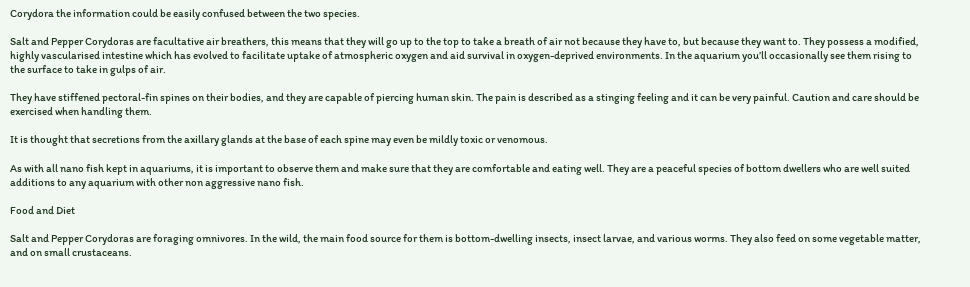Corydora the information could be easily confused between the two species.

Salt and Pepper Corydoras are facultative air breathers, this means that they will go up to the top to take a breath of air not because they have to, but because they want to. They possess a modified, highly vascularised intestine which has evolved to facilitate uptake of atmospheric oxygen and aid survival in oxygen-deprived environments. In the aquarium you’ll occasionally see them rising to the surface to take in gulps of air.

They have stiffened pectoral-fin spines on their bodies, and they are capable of piercing human skin. The pain is described as a stinging feeling and it can be very painful. Caution and care should be exercised when handling them.

It is thought that secretions from the axillary glands at the base of each spine may even be mildly toxic or venomous.

As with all nano fish kept in aquariums, it is important to observe them and make sure that they are comfortable and eating well. They are a peaceful species of bottom dwellers who are well suited additions to any aquarium with other non aggressive nano fish.

Food and Diet

Salt and Pepper Corydoras are foraging omnivores. In the wild, the main food source for them is bottom-dwelling insects, insect larvae, and various worms. They also feed on some vegetable matter, and on small crustaceans.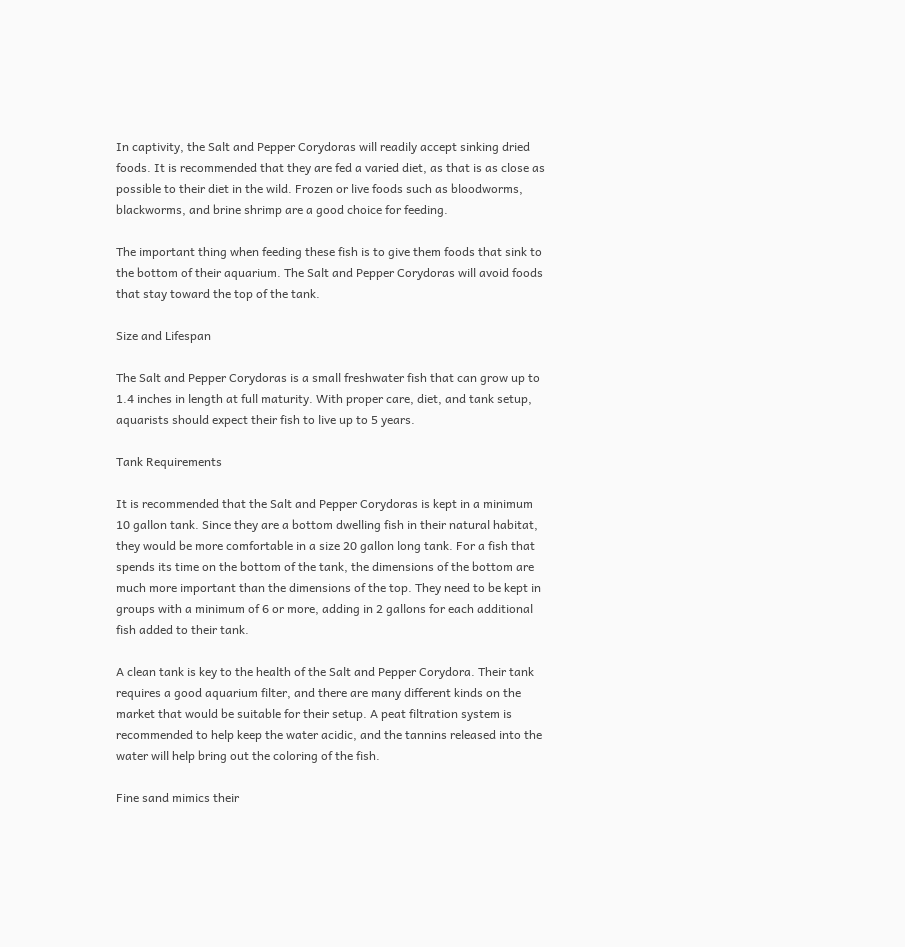In captivity, the Salt and Pepper Corydoras will readily accept sinking dried foods. It is recommended that they are fed a varied diet, as that is as close as possible to their diet in the wild. Frozen or live foods such as bloodworms, blackworms, and brine shrimp are a good choice for feeding.

The important thing when feeding these fish is to give them foods that sink to the bottom of their aquarium. The Salt and Pepper Corydoras will avoid foods that stay toward the top of the tank.

Size and Lifespan

The Salt and Pepper Corydoras is a small freshwater fish that can grow up to 1.4 inches in length at full maturity. With proper care, diet, and tank setup, aquarists should expect their fish to live up to 5 years.

Tank Requirements

It is recommended that the Salt and Pepper Corydoras is kept in a minimum 10 gallon tank. Since they are a bottom dwelling fish in their natural habitat, they would be more comfortable in a size 20 gallon long tank. For a fish that spends its time on the bottom of the tank, the dimensions of the bottom are much more important than the dimensions of the top. They need to be kept in groups with a minimum of 6 or more, adding in 2 gallons for each additional fish added to their tank.

A clean tank is key to the health of the Salt and Pepper Corydora. Their tank requires a good aquarium filter, and there are many different kinds on the market that would be suitable for their setup. A peat filtration system is recommended to help keep the water acidic, and the tannins released into the water will help bring out the coloring of the fish.

Fine sand mimics their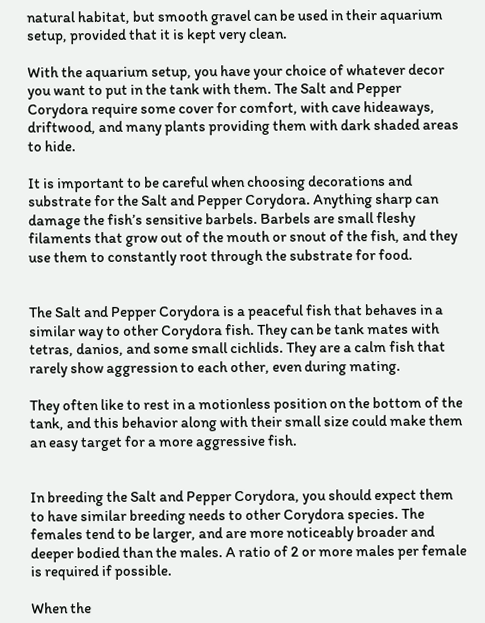natural habitat, but smooth gravel can be used in their aquarium setup, provided that it is kept very clean.

With the aquarium setup, you have your choice of whatever decor you want to put in the tank with them. The Salt and Pepper Corydora require some cover for comfort, with cave hideaways, driftwood, and many plants providing them with dark shaded areas to hide.

It is important to be careful when choosing decorations and substrate for the Salt and Pepper Corydora. Anything sharp can damage the fish’s sensitive barbels. Barbels are small fleshy filaments that grow out of the mouth or snout of the fish, and they use them to constantly root through the substrate for food.


The Salt and Pepper Corydora is a peaceful fish that behaves in a similar way to other Corydora fish. They can be tank mates with tetras, danios, and some small cichlids. They are a calm fish that rarely show aggression to each other, even during mating.

They often like to rest in a motionless position on the bottom of the tank, and this behavior along with their small size could make them an easy target for a more aggressive fish.


In breeding the Salt and Pepper Corydora, you should expect them to have similar breeding needs to other Corydora species. The females tend to be larger, and are more noticeably broader and deeper bodied than the males. A ratio of 2 or more males per female is required if possible.

When the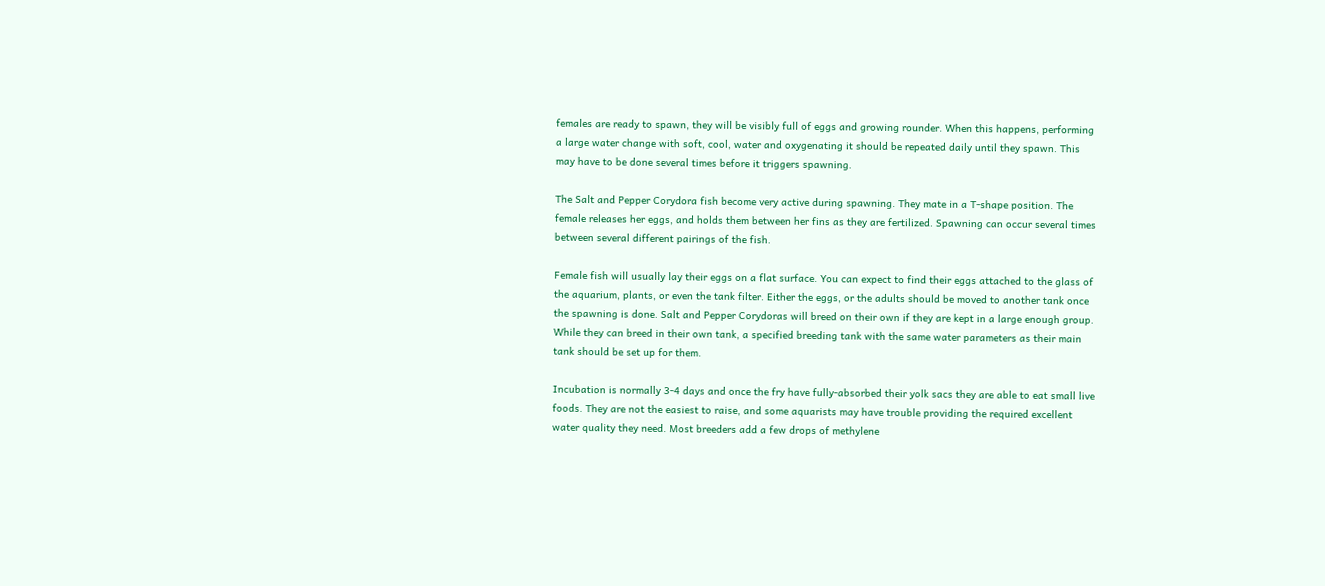females are ready to spawn, they will be visibly full of eggs and growing rounder. When this happens, performing a large water change with soft, cool, water and oxygenating it should be repeated daily until they spawn. This may have to be done several times before it triggers spawning.

The Salt and Pepper Corydora fish become very active during spawning. They mate in a T-shape position. The female releases her eggs, and holds them between her fins as they are fertilized. Spawning can occur several times between several different pairings of the fish.

Female fish will usually lay their eggs on a flat surface. You can expect to find their eggs attached to the glass of the aquarium, plants, or even the tank filter. Either the eggs, or the adults should be moved to another tank once the spawning is done. Salt and Pepper Corydoras will breed on their own if they are kept in a large enough group. While they can breed in their own tank, a specified breeding tank with the same water parameters as their main tank should be set up for them.

Incubation is normally 3-4 days and once the fry have fully-absorbed their yolk sacs they are able to eat small live foods. They are not the easiest to raise, and some aquarists may have trouble providing the required excellent water quality they need. Most breeders add a few drops of methylene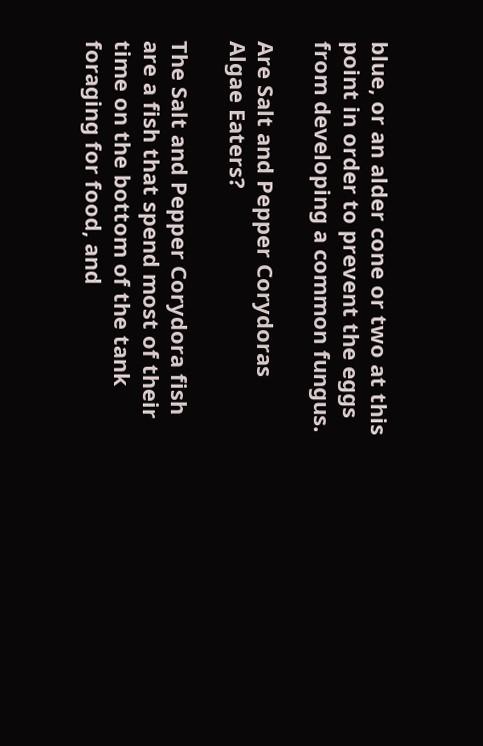blue, or an alder cone or two at this point in order to prevent the eggs from developing a common fungus.

Are Salt and Pepper Corydoras Algae Eaters?

The Salt and Pepper Corydora fish are a fish that spend most of their time on the bottom of the tank foraging for food, and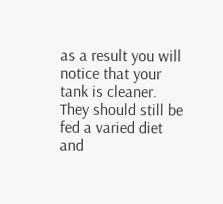as a result you will notice that your tank is cleaner. They should still be fed a varied diet and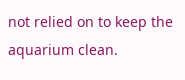not relied on to keep the aquarium clean.